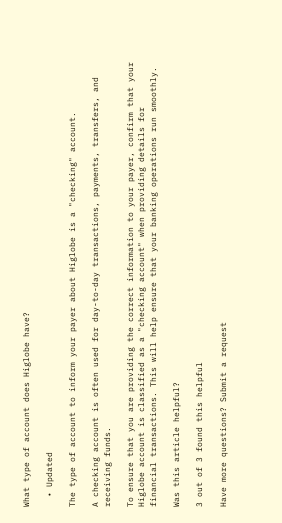What type of account does Higlobe have?

  • Updated

The type of account to inform your payer about Higlobe is a "checking" account.

A checking account is often used for day-to-day transactions, payments, transfers, and receiving funds.

To ensure that you are providing the correct information to your payer, confirm that your Higlobe account is classified as a "checking account" when providing details for financial transactions. This will help ensure that your banking operations run smoothly.

Was this article helpful?

3 out of 3 found this helpful

Have more questions? Submit a request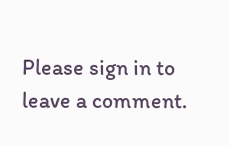Please sign in to leave a comment.